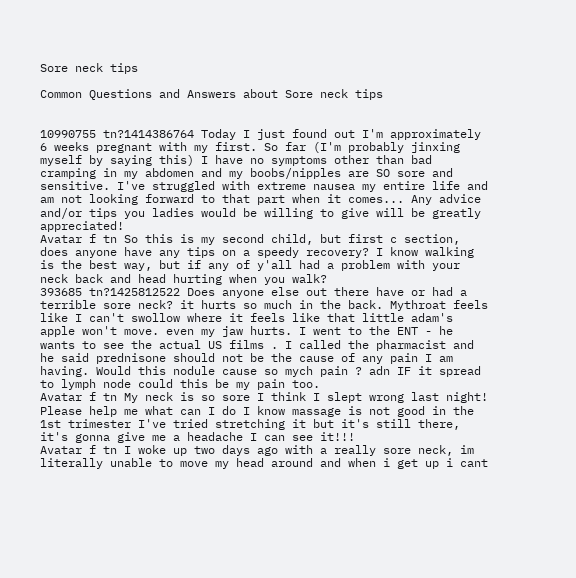Sore neck tips

Common Questions and Answers about Sore neck tips


10990755 tn?1414386764 Today I just found out I'm approximately 6 weeks pregnant with my first. So far (I'm probably jinxing myself by saying this) I have no symptoms other than bad cramping in my abdomen and my boobs/nipples are SO sore and sensitive. I've struggled with extreme nausea my entire life and am not looking forward to that part when it comes... Any advice and/or tips you ladies would be willing to give will be greatly appreciated!
Avatar f tn So this is my second child, but first c section, does anyone have any tips on a speedy recovery? I know walking is the best way, but if any of y'all had a problem with your neck back and head hurting when you walk?
393685 tn?1425812522 Does anyone else out there have or had a terrible sore neck? it hurts so much in the back. Mythroat feels like I can't swollow where it feels like that little adam's apple won't move. even my jaw hurts. I went to the ENT - he wants to see the actual US films . I called the pharmacist and he said prednisone should not be the cause of any pain I am having. Would this nodule cause so mych pain ? adn IF it spread to lymph node could this be my pain too.
Avatar f tn My neck is so sore I think I slept wrong last night! Please help me what can I do I know massage is not good in the 1st trimester I've tried stretching it but it's still there, it's gonna give me a headache I can see it!!!
Avatar f tn I woke up two days ago with a really sore neck, im literally unable to move my head around and when i get up i cant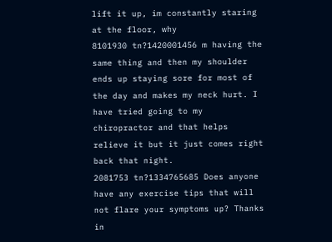lift it up, im constantly staring at the floor, why
8101930 tn?1420001456 m having the same thing and then my shoulder ends up staying sore for most of the day and makes my neck hurt. I have tried going to my chiropractor and that helps relieve it but it just comes right back that night.
2081753 tn?1334765685 Does anyone have any exercise tips that will not flare your symptoms up? Thanks in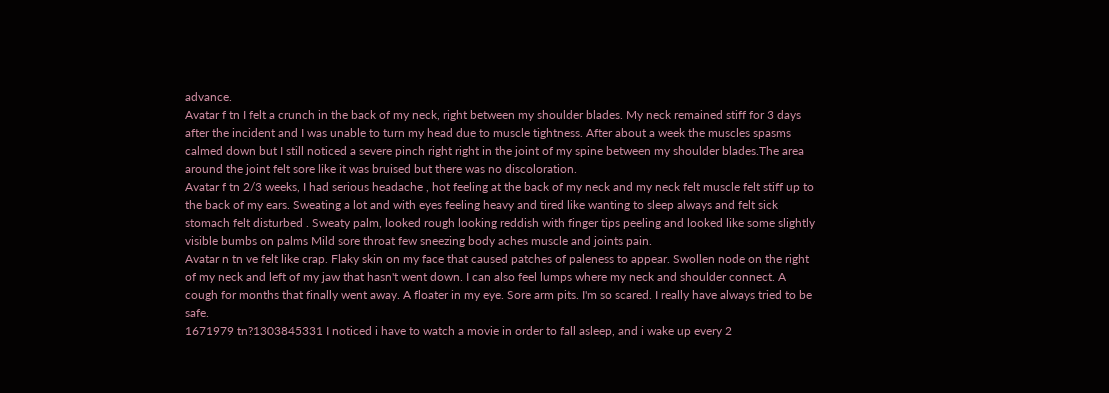advance.
Avatar f tn I felt a crunch in the back of my neck, right between my shoulder blades. My neck remained stiff for 3 days after the incident and I was unable to turn my head due to muscle tightness. After about a week the muscles spasms calmed down but I still noticed a severe pinch right right in the joint of my spine between my shoulder blades.The area around the joint felt sore like it was bruised but there was no discoloration.
Avatar f tn 2/3 weeks, I had serious headache , hot feeling at the back of my neck and my neck felt muscle felt stiff up to the back of my ears. Sweating a lot and with eyes feeling heavy and tired like wanting to sleep always and felt sick stomach felt disturbed . Sweaty palm, looked rough looking reddish with finger tips peeling and looked like some slightly visible bumbs on palms Mild sore throat few sneezing body aches muscle and joints pain.
Avatar n tn ve felt like crap. Flaky skin on my face that caused patches of paleness to appear. Swollen node on the right of my neck and left of my jaw that hasn't went down. I can also feel lumps where my neck and shoulder connect. A cough for months that finally went away. A floater in my eye. Sore arm pits. I'm so scared. I really have always tried to be safe.
1671979 tn?1303845331 I noticed i have to watch a movie in order to fall asleep, and i wake up every 2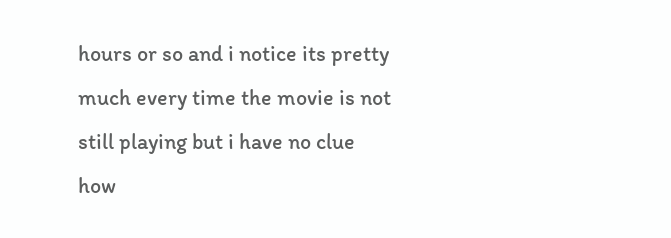hours or so and i notice its pretty much every time the movie is not still playing but i have no clue how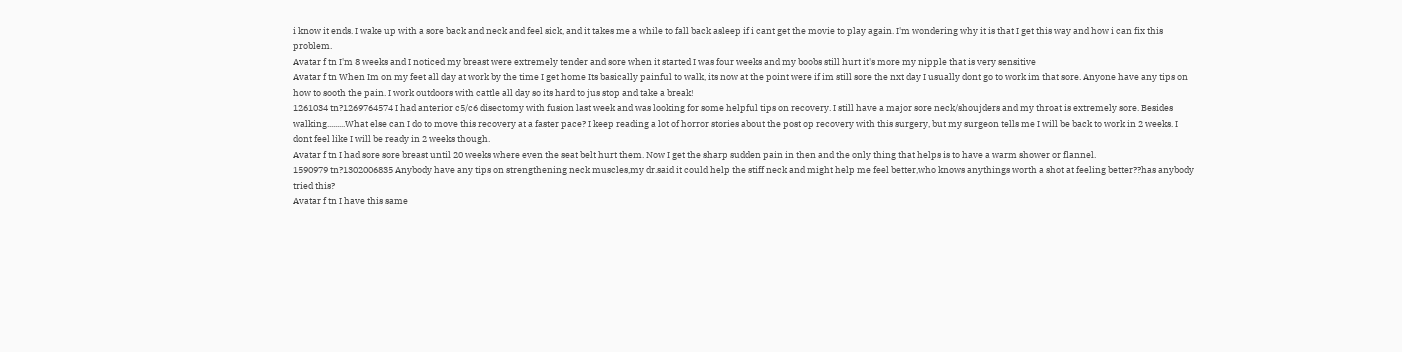i know it ends. I wake up with a sore back and neck and feel sick, and it takes me a while to fall back asleep if i cant get the movie to play again. I'm wondering why it is that I get this way and how i can fix this problem.
Avatar f tn I'm 8 weeks and I noticed my breast were extremely tender and sore when it started I was four weeks and my boobs still hurt it's more my nipple that is very sensitive
Avatar f tn When Im on my feet all day at work by the time I get home Its basically painful to walk, its now at the point were if im still sore the nxt day I usually dont go to work im that sore. Anyone have any tips on how to sooth the pain. I work outdoors with cattle all day so its hard to jus stop and take a break!
1261034 tn?1269764574 I had anterior c5/c6 disectomy with fusion last week and was looking for some helpful tips on recovery. I still have a major sore neck/shoujders and my throat is extremely sore. Besides walking.........What else can I do to move this recovery at a faster pace? I keep reading a lot of horror stories about the post op recovery with this surgery, but my surgeon tells me I will be back to work in 2 weeks. I dont feel like I will be ready in 2 weeks though.
Avatar f tn I had sore sore breast until 20 weeks where even the seat belt hurt them. Now I get the sharp sudden pain in then and the only thing that helps is to have a warm shower or flannel.
1590979 tn?1302006835 Anybody have any tips on strengthening neck muscles,my dr.said it could help the stiff neck and might help me feel better,who knows anythings worth a shot at feeling better??has anybody tried this?
Avatar f tn I have this same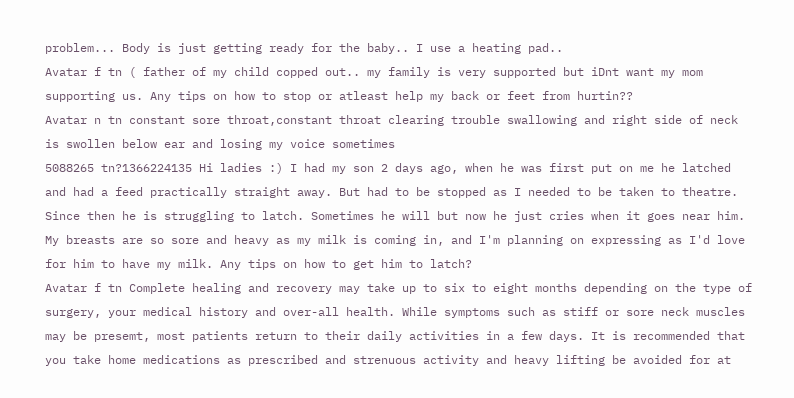problem... Body is just getting ready for the baby.. I use a heating pad..
Avatar f tn ( father of my child copped out.. my family is very supported but iDnt want my mom supporting us. Any tips on how to stop or atleast help my back or feet from hurtin??
Avatar n tn constant sore throat,constant throat clearing trouble swallowing and right side of neck is swollen below ear and losing my voice sometimes
5088265 tn?1366224135 Hi ladies :) I had my son 2 days ago, when he was first put on me he latched and had a feed practically straight away. But had to be stopped as I needed to be taken to theatre. Since then he is struggling to latch. Sometimes he will but now he just cries when it goes near him. My breasts are so sore and heavy as my milk is coming in, and I'm planning on expressing as I'd love for him to have my milk. Any tips on how to get him to latch?
Avatar f tn Complete healing and recovery may take up to six to eight months depending on the type of surgery, your medical history and over-all health. While symptoms such as stiff or sore neck muscles may be presemt, most patients return to their daily activities in a few days. It is recommended that you take home medications as prescribed and strenuous activity and heavy lifting be avoided for at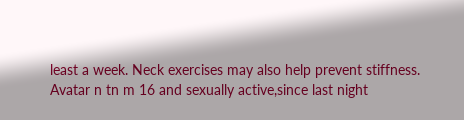least a week. Neck exercises may also help prevent stiffness.
Avatar n tn m 16 and sexually active,since last night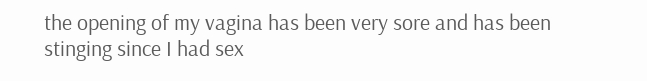the opening of my vagina has been very sore and has been stinging since I had sex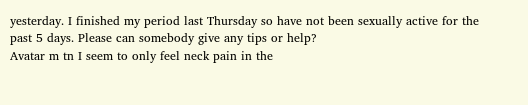yesterday. I finished my period last Thursday so have not been sexually active for the past 5 days. Please can somebody give any tips or help?
Avatar m tn I seem to only feel neck pain in the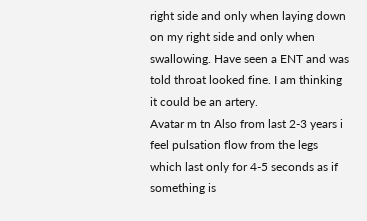right side and only when laying down on my right side and only when swallowing. Have seen a ENT and was told throat looked fine. I am thinking it could be an artery.
Avatar m tn Also from last 2-3 years i feel pulsation flow from the legs which last only for 4-5 seconds as if something is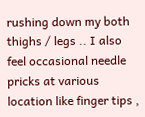rushing down my both thighs / legs .. I also feel occasional needle pricks at various location like finger tips ,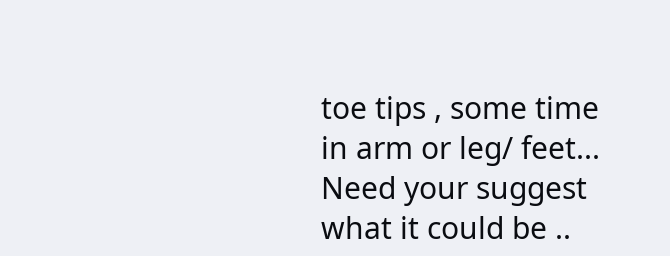toe tips , some time in arm or leg/ feet... Need your suggest what it could be ..